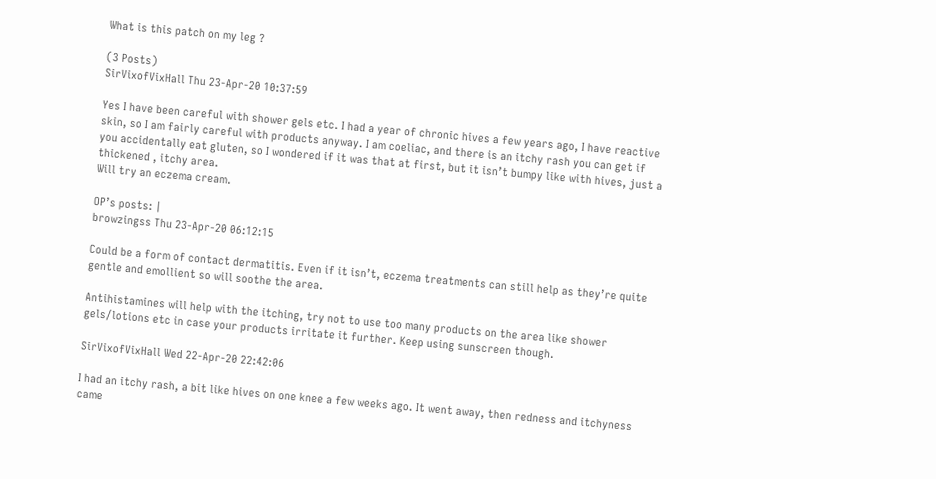What is this patch on my leg ?

(3 Posts)
SirVixofVixHall Thu 23-Apr-20 10:37:59

Yes I have been careful with shower gels etc. I had a year of chronic hives a few years ago, I have reactive skin, so I am fairly careful with products anyway. I am coeliac, and there is an itchy rash you can get if you accidentally eat gluten, so I wondered if it was that at first, but it isn’t bumpy like with hives, just a thickened , itchy area.
Will try an eczema cream.

OP’s posts: |
browzingss Thu 23-Apr-20 06:12:15

Could be a form of contact dermatitis. Even if it isn’t, eczema treatments can still help as they’re quite gentle and emollient so will soothe the area.

Antihistamines will help with the itching, try not to use too many products on the area like shower gels/lotions etc in case your products irritate it further. Keep using sunscreen though.

SirVixofVixHall Wed 22-Apr-20 22:42:06

I had an itchy rash, a bit like hives on one knee a few weeks ago. It went away, then redness and itchyness came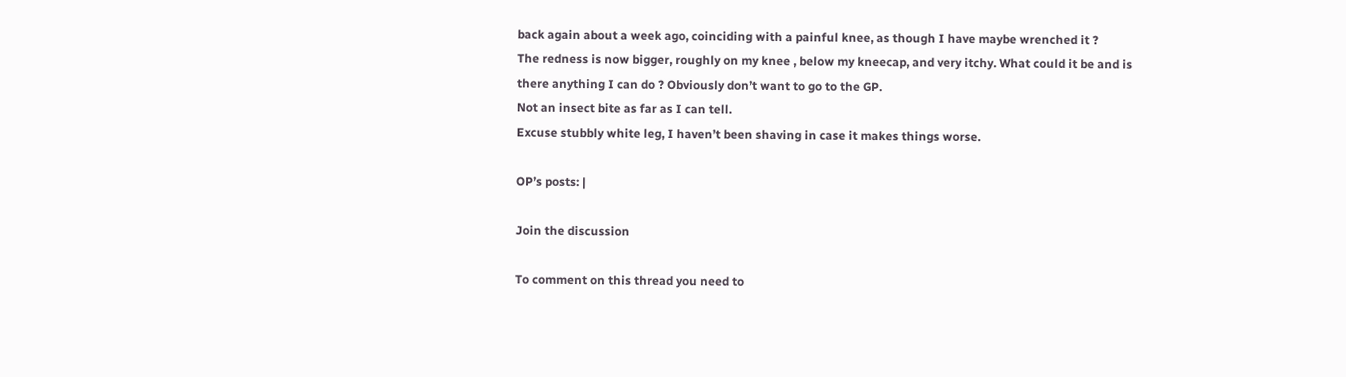back again about a week ago, coinciding with a painful knee, as though I have maybe wrenched it ?
The redness is now bigger, roughly on my knee , below my kneecap, and very itchy. What could it be and is there anything I can do ? Obviously don’t want to go to the GP.
Not an insect bite as far as I can tell.
Excuse stubbly white leg, I haven’t been shaving in case it makes things worse.

OP’s posts: |

Join the discussion

To comment on this thread you need to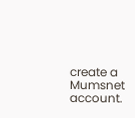create a Mumsnet account.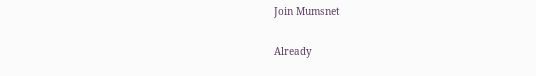Join Mumsnet

Already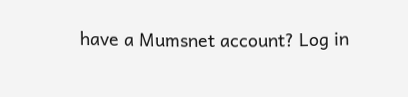have a Mumsnet account? Log in